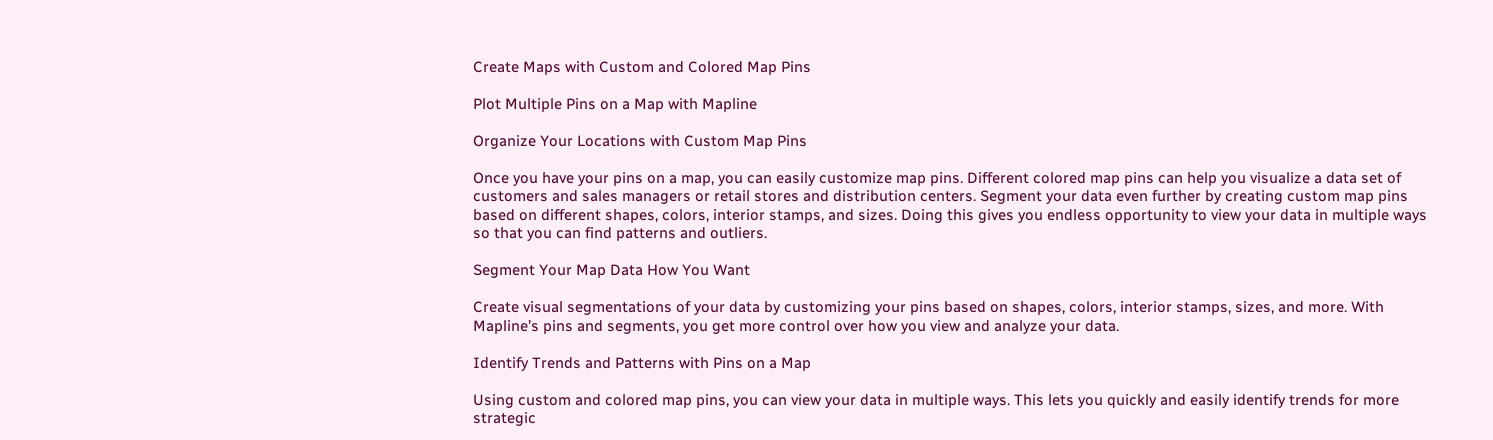Create Maps with Custom and Colored Map Pins

Plot Multiple Pins on a Map with Mapline

Organize Your Locations with Custom Map Pins

Once you have your pins on a map, you can easily customize map pins. Different colored map pins can help you visualize a data set of customers and sales managers or retail stores and distribution centers. Segment your data even further by creating custom map pins based on different shapes, colors, interior stamps, and sizes. Doing this gives you endless opportunity to view your data in multiple ways so that you can find patterns and outliers.

Segment Your Map Data How You Want

Create visual segmentations of your data by customizing your pins based on shapes, colors, interior stamps, sizes, and more. With Mapline’s pins and segments, you get more control over how you view and analyze your data.

Identify Trends and Patterns with Pins on a Map

Using custom and colored map pins, you can view your data in multiple ways. This lets you quickly and easily identify trends for more strategic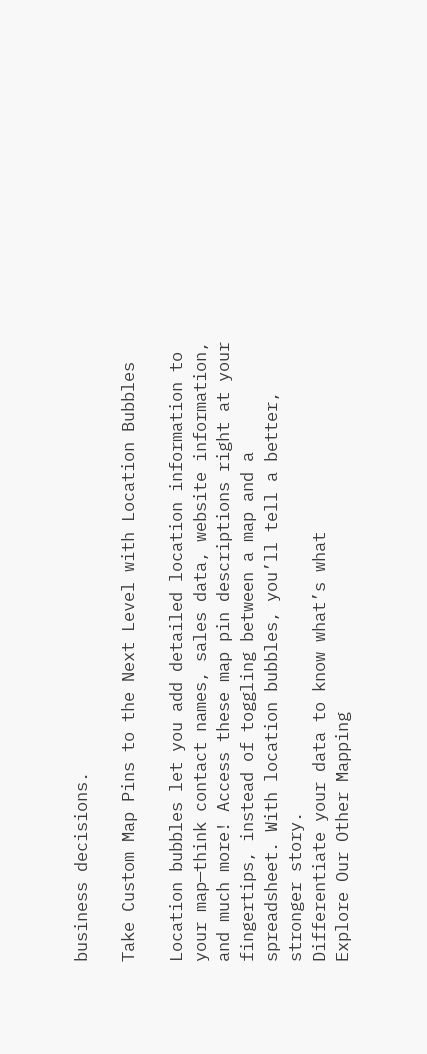business decisions.

Take Custom Map Pins to the Next Level with Location Bubbles

Location bubbles let you add detailed location information to your map—think contact names, sales data, website information, and much more! Access these map pin descriptions right at your fingertips, instead of toggling between a map and a spreadsheet. With location bubbles, you’ll tell a better, stronger story.
Differentiate your data to know what’s what
Explore Our Other Mapping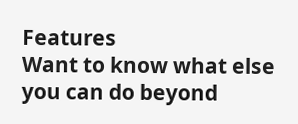Features
Want to know what else you can do beyond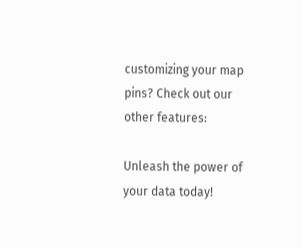customizing your map pins? Check out our other features:

Unleash the power of your data today!